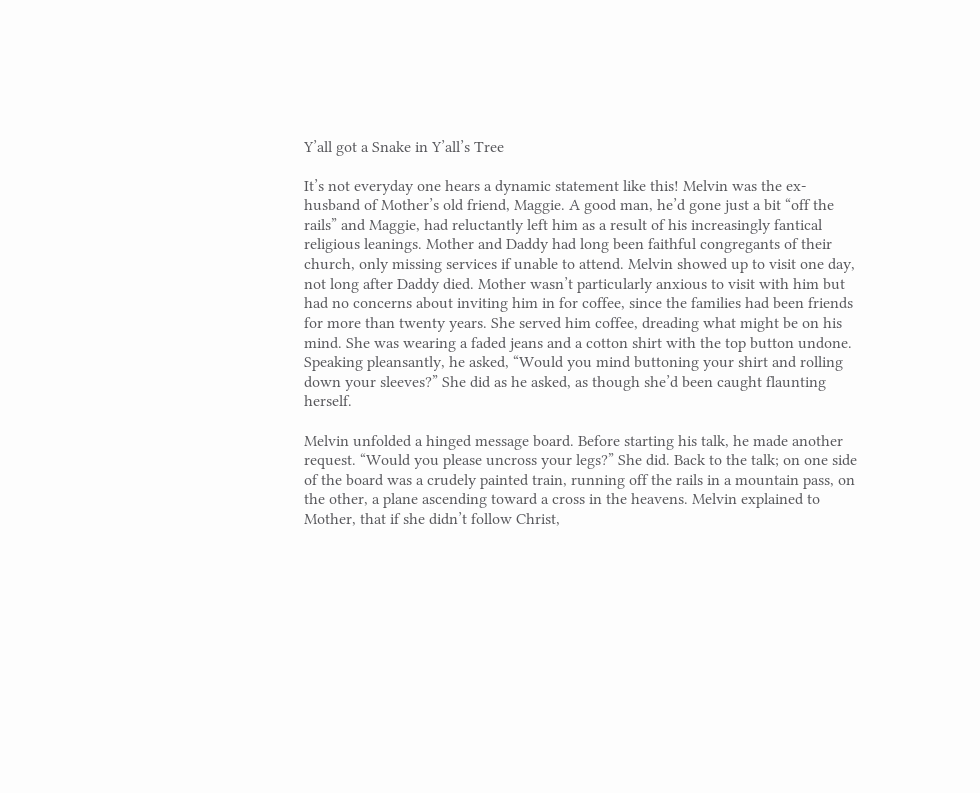Y’all got a Snake in Y’all’s Tree

It’s not everyday one hears a dynamic statement like this! Melvin was the ex-husband of Mother’s old friend, Maggie. A good man, he’d gone just a bit “off the rails” and Maggie, had reluctantly left him as a result of his increasingly fantical religious leanings. Mother and Daddy had long been faithful congregants of their church, only missing services if unable to attend. Melvin showed up to visit one day, not long after Daddy died. Mother wasn’t particularly anxious to visit with him but had no concerns about inviting him in for coffee, since the families had been friends for more than twenty years. She served him coffee, dreading what might be on his mind. She was wearing a faded jeans and a cotton shirt with the top button undone. Speaking pleansantly, he asked, “Would you mind buttoning your shirt and rolling down your sleeves?” She did as he asked, as though she’d been caught flaunting herself.

Melvin unfolded a hinged message board. Before starting his talk, he made another request. “Would you please uncross your legs?” She did. Back to the talk; on one side of the board was a crudely painted train, running off the rails in a mountain pass, on the other, a plane ascending toward a cross in the heavens. Melvin explained to Mother, that if she didn’t follow Christ,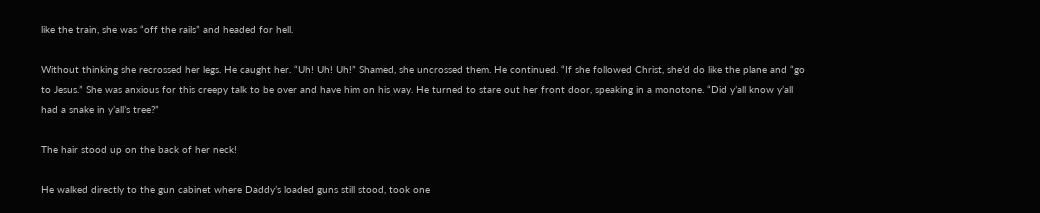like the train, she was “off the rails” and headed for hell.

Without thinking she recrossed her legs. He caught her. “Uh! Uh! Uh!” Shamed, she uncrossed them. He continued. “If she followed Christ, she’d do like the plane and “go to Jesus.” She was anxious for this creepy talk to be over and have him on his way. He turned to stare out her front door, speaking in a monotone. “Did y’all know y’all had a snake in y’all’s tree?”

The hair stood up on the back of her neck!

He walked directly to the gun cabinet where Daddy’s loaded guns still stood, took one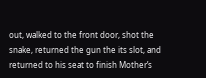out, walked to the front door, shot the snake, returned the gun the its slot, and returned to his seat to finish Mother’s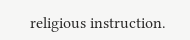religious instruction.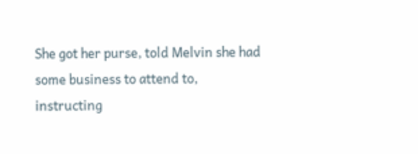She got her purse, told Melvin she had some business to attend to, instructing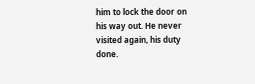him to lock the door on his way out. He never visited again, his duty done.